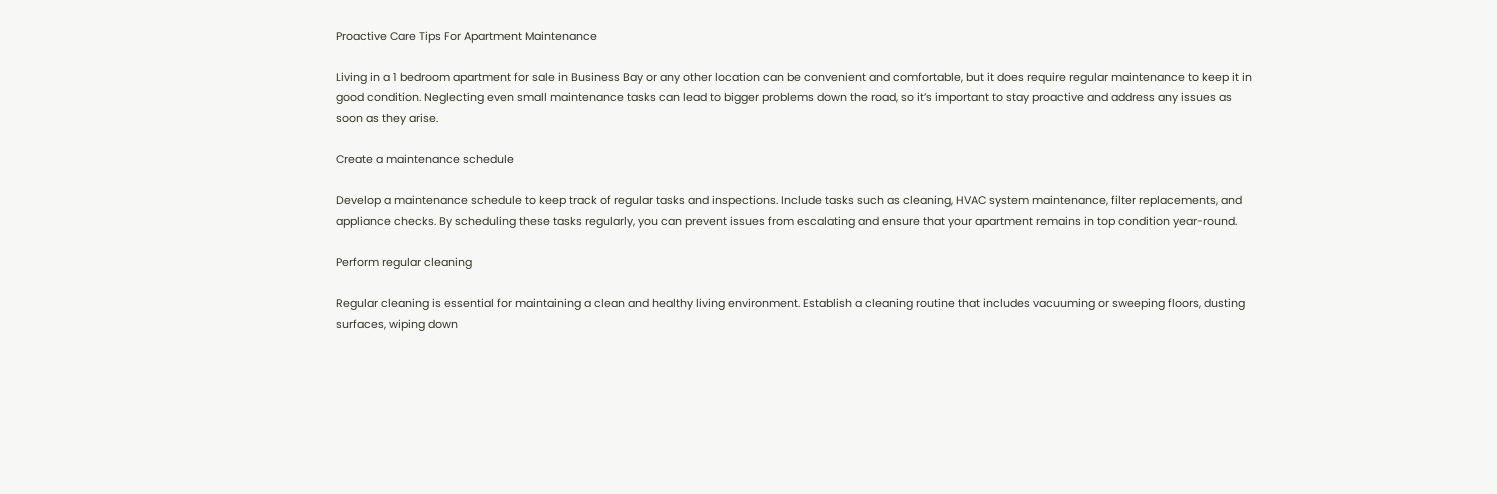Proactive Care Tips For Apartment Maintenance

Living in a 1 bedroom apartment for sale in Business Bay or any other location can be convenient and comfortable, but it does require regular maintenance to keep it in good condition. Neglecting even small maintenance tasks can lead to bigger problems down the road, so it’s important to stay proactive and address any issues as soon as they arise.

Create a maintenance schedule

Develop a maintenance schedule to keep track of regular tasks and inspections. Include tasks such as cleaning, HVAC system maintenance, filter replacements, and appliance checks. By scheduling these tasks regularly, you can prevent issues from escalating and ensure that your apartment remains in top condition year-round.

Perform regular cleaning

Regular cleaning is essential for maintaining a clean and healthy living environment. Establish a cleaning routine that includes vacuuming or sweeping floors, dusting surfaces, wiping down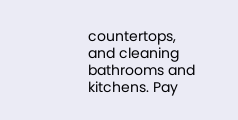countertops, and cleaning bathrooms and kitchens. Pay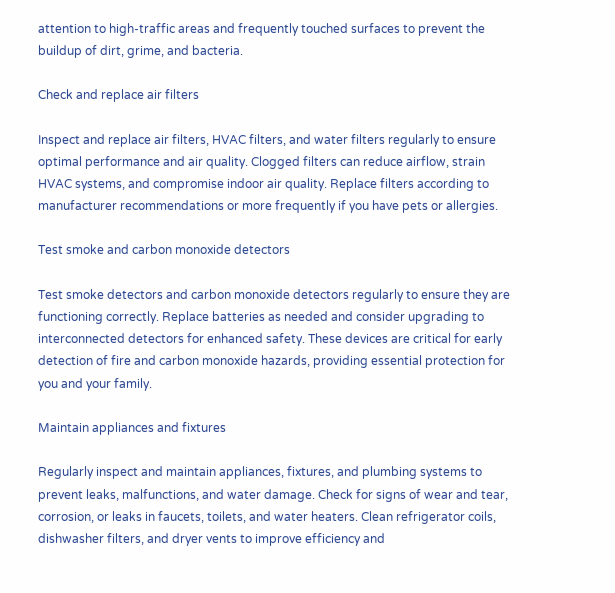attention to high-traffic areas and frequently touched surfaces to prevent the buildup of dirt, grime, and bacteria.

Check and replace air filters

Inspect and replace air filters, HVAC filters, and water filters regularly to ensure optimal performance and air quality. Clogged filters can reduce airflow, strain HVAC systems, and compromise indoor air quality. Replace filters according to manufacturer recommendations or more frequently if you have pets or allergies.

Test smoke and carbon monoxide detectors

Test smoke detectors and carbon monoxide detectors regularly to ensure they are functioning correctly. Replace batteries as needed and consider upgrading to interconnected detectors for enhanced safety. These devices are critical for early detection of fire and carbon monoxide hazards, providing essential protection for you and your family.

Maintain appliances and fixtures

Regularly inspect and maintain appliances, fixtures, and plumbing systems to prevent leaks, malfunctions, and water damage. Check for signs of wear and tear, corrosion, or leaks in faucets, toilets, and water heaters. Clean refrigerator coils, dishwasher filters, and dryer vents to improve efficiency and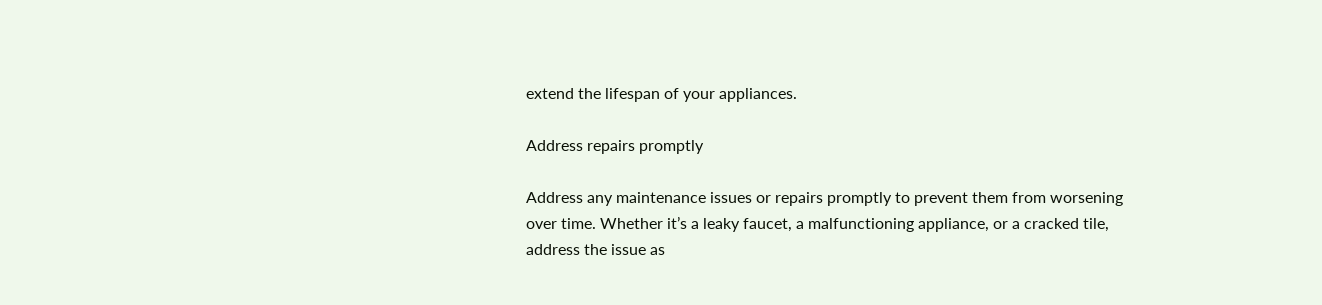extend the lifespan of your appliances.

Address repairs promptly

Address any maintenance issues or repairs promptly to prevent them from worsening over time. Whether it’s a leaky faucet, a malfunctioning appliance, or a cracked tile, address the issue as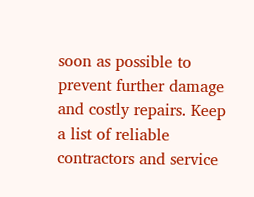soon as possible to prevent further damage and costly repairs. Keep a list of reliable contractors and service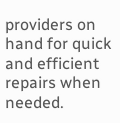providers on hand for quick and efficient repairs when needed.